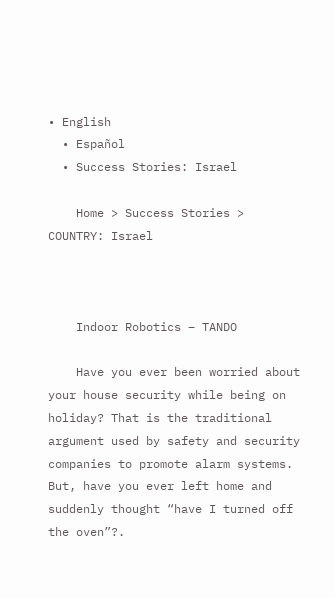• English
  • Español
  • Success Stories: Israel

    Home > Success Stories > COUNTRY: Israel



    Indoor Robotics – TANDO

    Have you ever been worried about your house security while being on holiday? That is the traditional argument used by safety and security companies to promote alarm systems. But, have you ever left home and suddenly thought “have I turned off the oven”?.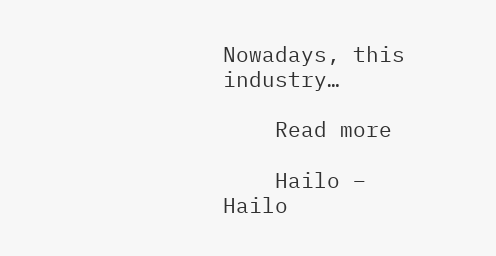Nowadays, this industry…

    Read more

    Hailo – Hailo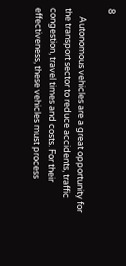8

    Autonomous vehicles are a great opportunity for the transport sector to reduce accidents, traffic congestion, travel times and costs. For their effectiveness, these vehicles must process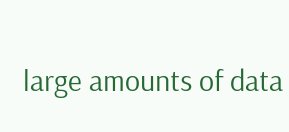large amounts of data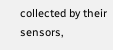collected by their sensors,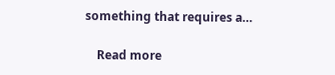something that requires a…

    Read more